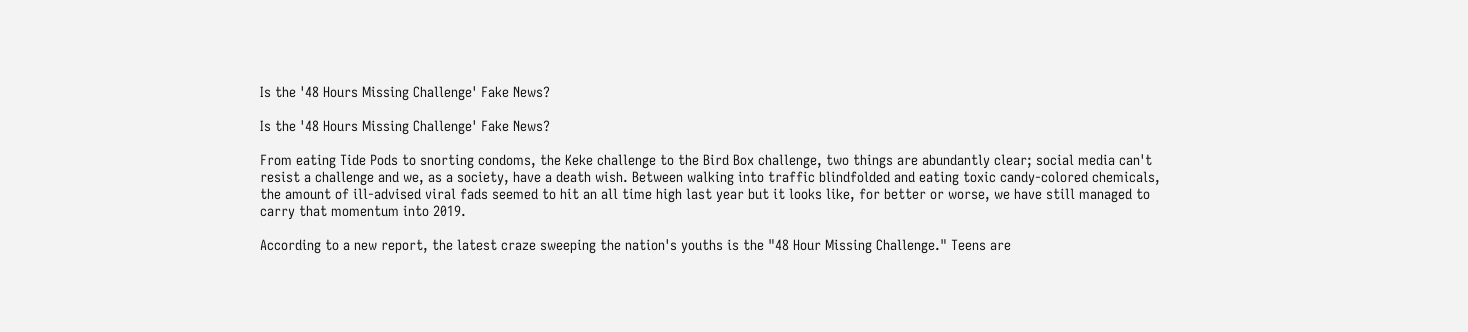Is the '48 Hours Missing Challenge' Fake News?

Is the '48 Hours Missing Challenge' Fake News?

From eating Tide Pods to snorting condoms, the Keke challenge to the Bird Box challenge, two things are abundantly clear; social media can't resist a challenge and we, as a society, have a death wish. Between walking into traffic blindfolded and eating toxic candy-colored chemicals, the amount of ill-advised viral fads seemed to hit an all time high last year but it looks like, for better or worse, we have still managed to carry that momentum into 2019.

According to a new report, the latest craze sweeping the nation's youths is the "48 Hour Missing Challenge." Teens are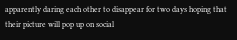apparently daring each other to disappear for two days hoping that their picture will pop up on social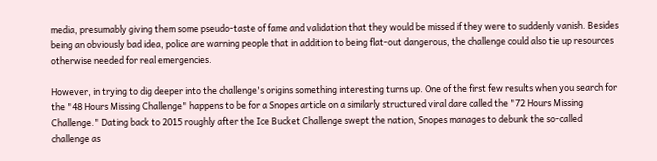media, presumably giving them some pseudo-taste of fame and validation that they would be missed if they were to suddenly vanish. Besides being an obviously bad idea, police are warning people that in addition to being flat-out dangerous, the challenge could also tie up resources otherwise needed for real emergencies.

However, in trying to dig deeper into the challenge's origins something interesting turns up. One of the first few results when you search for the "48 Hours Missing Challenge" happens to be for a Snopes article on a similarly structured viral dare called the "72 Hours Missing Challenge." Dating back to 2015 roughly after the Ice Bucket Challenge swept the nation, Snopes manages to debunk the so-called challenge as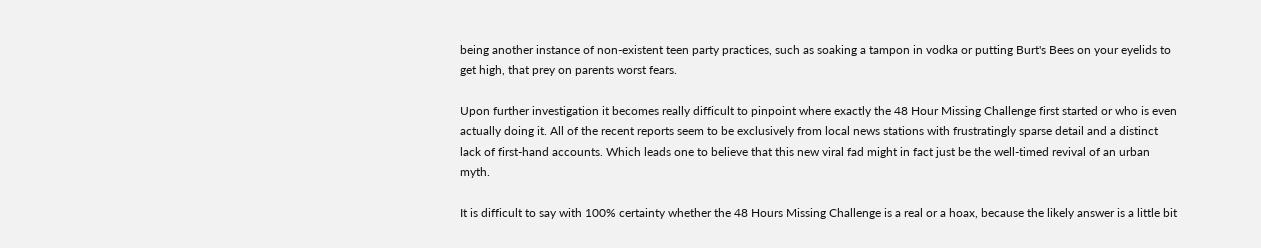being another instance of non-existent teen party practices, such as soaking a tampon in vodka or putting Burt's Bees on your eyelids to get high, that prey on parents worst fears.

Upon further investigation it becomes really difficult to pinpoint where exactly the 48 Hour Missing Challenge first started or who is even actually doing it. All of the recent reports seem to be exclusively from local news stations with frustratingly sparse detail and a distinct lack of first-hand accounts. Which leads one to believe that this new viral fad might in fact just be the well-timed revival of an urban myth.

It is difficult to say with 100% certainty whether the 48 Hours Missing Challenge is a real or a hoax, because the likely answer is a little bit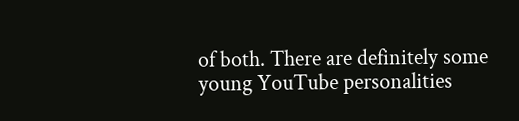of both. There are definitely some young YouTube personalities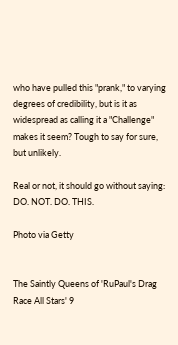who have pulled this "prank," to varying degrees of credibility, but is it as widespread as calling it a "Challenge" makes it seem? Tough to say for sure, but unlikely.

Real or not, it should go without saying: DO. NOT. DO. THIS.

Photo via Getty


The Saintly Queens of 'RuPaul's Drag Race All Stars' 9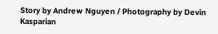Story by Andrew Nguyen / Photography by Devin Kasparian